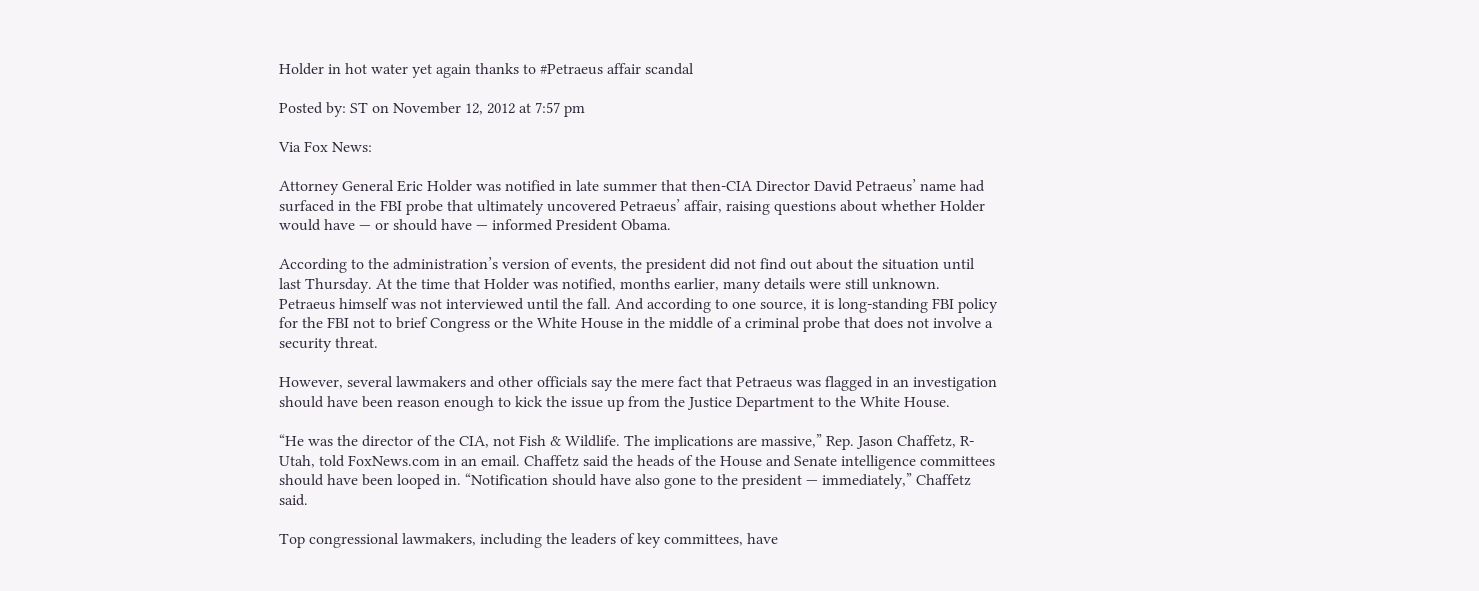Holder in hot water yet again thanks to #Petraeus affair scandal

Posted by: ST on November 12, 2012 at 7:57 pm

Via Fox News:

Attorney General Eric Holder was notified in late summer that then-CIA Director David Petraeus’ name had surfaced in the FBI probe that ultimately uncovered Petraeus’ affair, raising questions about whether Holder would have — or should have — informed President Obama.

According to the administration’s version of events, the president did not find out about the situation until last Thursday. At the time that Holder was notified, months earlier, many details were still unknown. Petraeus himself was not interviewed until the fall. And according to one source, it is long-standing FBI policy for the FBI not to brief Congress or the White House in the middle of a criminal probe that does not involve a security threat.

However, several lawmakers and other officials say the mere fact that Petraeus was flagged in an investigation should have been reason enough to kick the issue up from the Justice Department to the White House.

“He was the director of the CIA, not Fish & Wildlife. The implications are massive,” Rep. Jason Chaffetz, R-Utah, told FoxNews.com in an email. Chaffetz said the heads of the House and Senate intelligence committees should have been looped in. “Notification should have also gone to the president — immediately,” Chaffetz said.

Top congressional lawmakers, including the leaders of key committees, have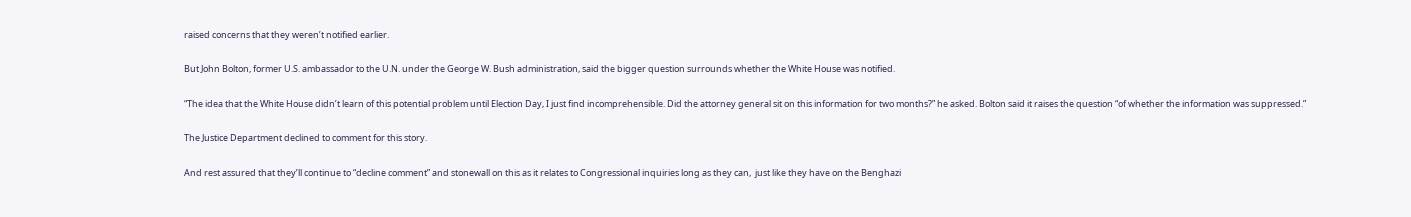raised concerns that they weren’t notified earlier.

But John Bolton, former U.S. ambassador to the U.N. under the George W. Bush administration, said the bigger question surrounds whether the White House was notified.

“The idea that the White House didn’t learn of this potential problem until Election Day, I just find incomprehensible. Did the attorney general sit on this information for two months?” he asked. Bolton said it raises the question “of whether the information was suppressed.”

The Justice Department declined to comment for this story.

And rest assured that they’ll continue to “decline comment” and stonewall on this as it relates to Congressional inquiries long as they can,  just like they have on the Benghazi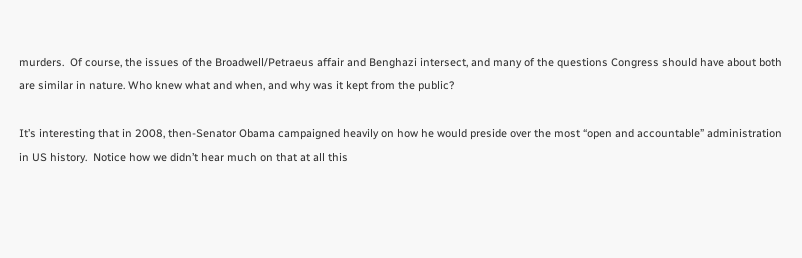murders.  Of course, the issues of the Broadwell/Petraeus affair and Benghazi intersect, and many of the questions Congress should have about both are similar in nature. Who knew what and when, and why was it kept from the public?

It’s interesting that in 2008, then-Senator Obama campaigned heavily on how he would preside over the most “open and accountable” administration in US history.  Notice how we didn’t hear much on that at all this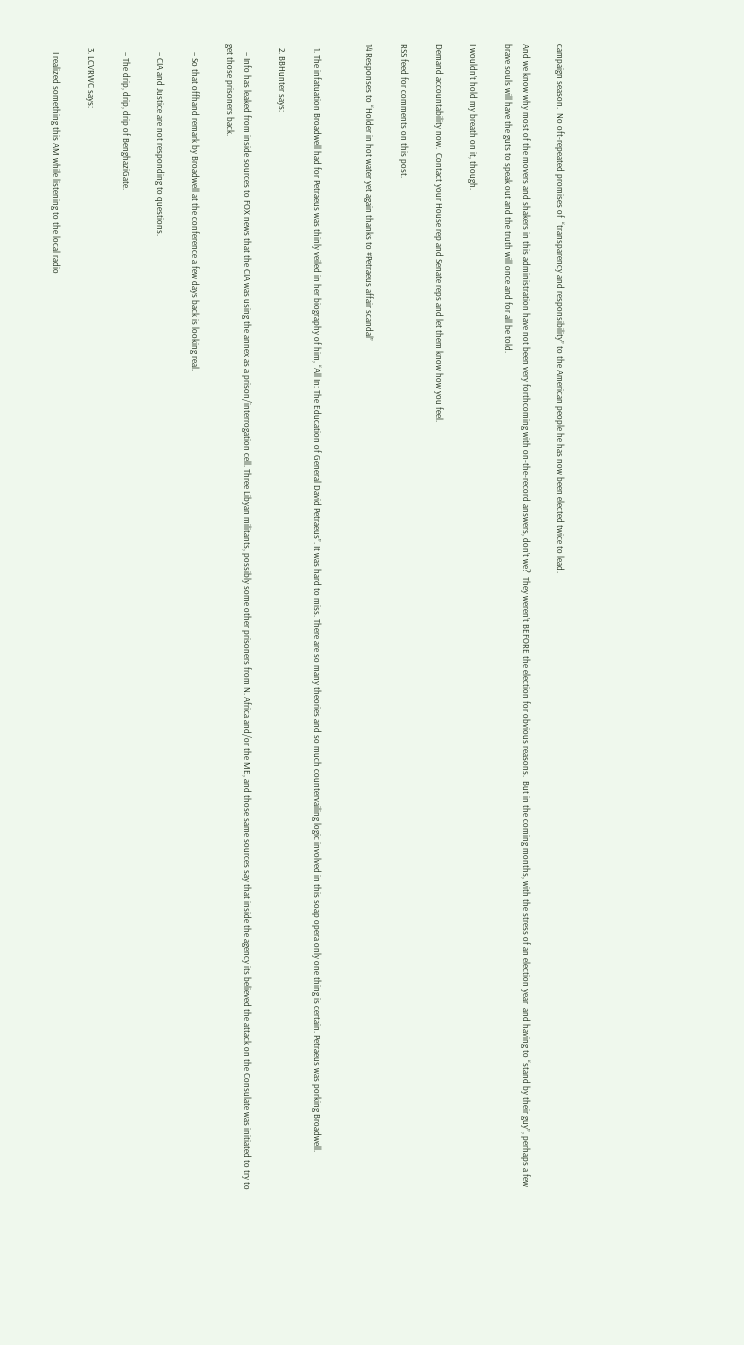campaign season.  No oft-repeated promises of  “transparency and responsibility” to the American people he has now been elected twice to lead.

And we know why most of the movers and shakers in this administration have not been very forthcoming with on-the-record answers, don’t we?  They weren’t BEFORE the election for obvious reasons.  But in the coming months, with the stress of an election year  and having to “stand by their guy”, perhaps a few brave souls will have the guts to speak out and the truth will once and for all be told.

I wouldn’t hold my breath on it, though.

Demand accountability now.  Contact your House rep and Senate reps and let them know how you feel.

RSS feed for comments on this post.

14 Responses to “Holder in hot water yet again thanks to #Petraeus affair scandal”


  1. The infatuation Broadwell had for Petraeus was thinly veiled in her biography of him, “All In: The Education of General David Petraeus”. It was hard to miss. There are so many theories and so much countervailing logic involved in this soap opera only one thing is certain. Petraeus was porking Broadwell.

  2. BBHunter says:

    – Info has leaked from inside sources to FOX news that the CIA was using the annex as a prison/interrogation cell. Three Libyan militants, possibly some other prisoners from N. Africa and/or the ME, and those same sources say that inside the agency its believed the attack on the Consulate was initiated to try to get those prisoners back.

    – So that offhand remark by Broadwell at the conference a few days back is looking real.

    – CIA and Justice are not responding to questions.

    – The drip, drip, drip of BenghaziGate.

  3. LCVRWC says:

    I realized something this AM while listening to the local radio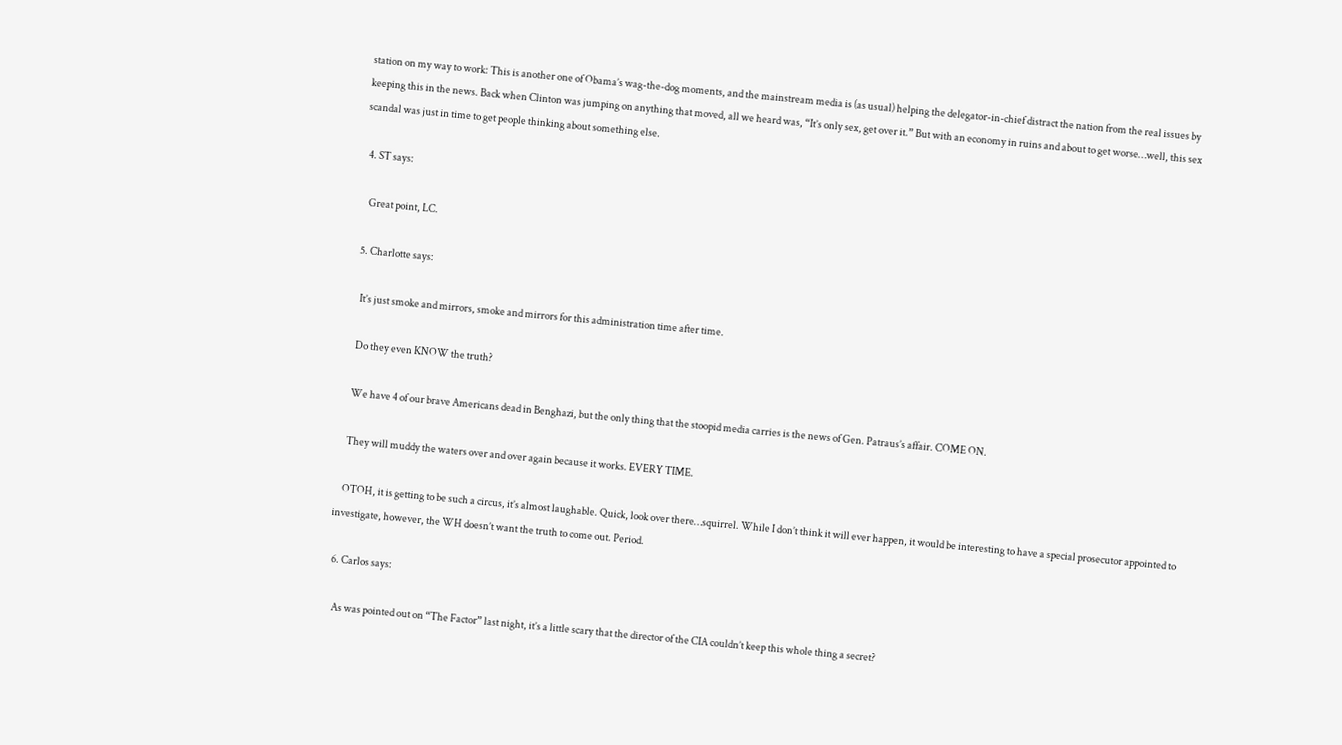station on my way to work: This is another one of Obama’s wag-the-dog moments, and the mainstream media is (as usual) helping the delegator-in-chief distract the nation from the real issues by keeping this in the news. Back when Clinton was jumping on anything that moved, all we heard was, “It’s only sex, get over it.” But with an economy in ruins and about to get worse…well, this sex scandal was just in time to get people thinking about something else.

  4. ST says:

    Great point, LC.

  5. Charlotte says:

    It’s just smoke and mirrors, smoke and mirrors for this administration time after time.

    Do they even KNOW the truth?

    We have 4 of our brave Americans dead in Benghazi, but the only thing that the stoopid media carries is the news of Gen. Patraus’s affair. COME ON.

    They will muddy the waters over and over again because it works. EVERY TIME.

    OTOH, it is getting to be such a circus, it’s almost laughable. Quick, look over there…squirrel. While I don’t think it will ever happen, it would be interesting to have a special prosecutor appointed to investigate, however, the WH doesn’t want the truth to come out. Period.

  6. Carlos says:

    As was pointed out on “The Factor” last night, it’s a little scary that the director of the CIA couldn’t keep this whole thing a secret?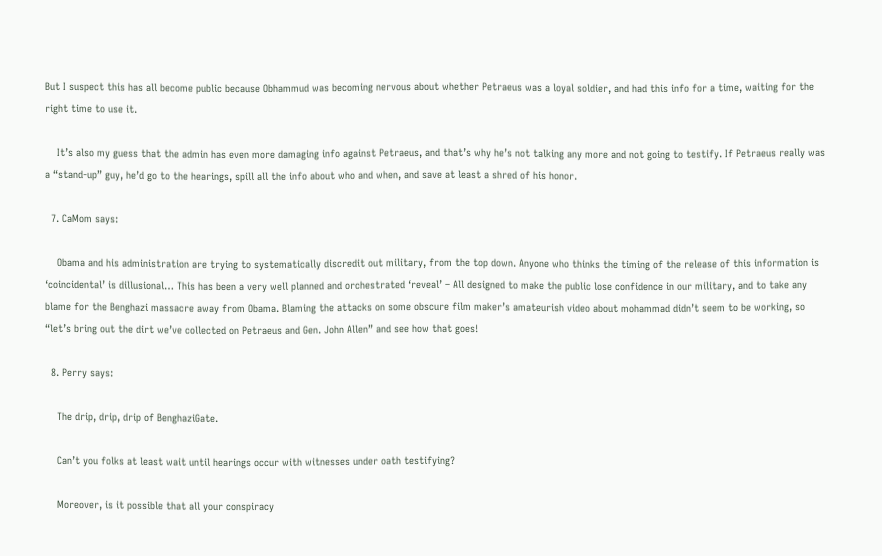But I suspect this has all become public because Obhammud was becoming nervous about whether Petraeus was a loyal soldier, and had this info for a time, waiting for the right time to use it.

    It’s also my guess that the admin has even more damaging info against Petraeus, and that’s why he’s not talking any more and not going to testify. If Petraeus really was a “stand-up” guy, he’d go to the hearings, spill all the info about who and when, and save at least a shred of his honor.

  7. CaMom says:

    Obama and his administration are trying to systematically discredit out military, from the top down. Anyone who thinks the timing of the release of this information is ‘coincidental’ is dillusional… This has been a very well planned and orchestrated ‘reveal’ – All designed to make the public lose confidence in our military, and to take any blame for the Benghazi massacre away from Obama. Blaming the attacks on some obscure film maker’s amateurish video about mohammad didn’t seem to be working, so “let’s bring out the dirt we’ve collected on Petraeus and Gen. John Allen” and see how that goes!

  8. Perry says:

    The drip, drip, drip of BenghaziGate.

    Can’t you folks at least wait until hearings occur with witnesses under oath testifying?

    Moreover, is it possible that all your conspiracy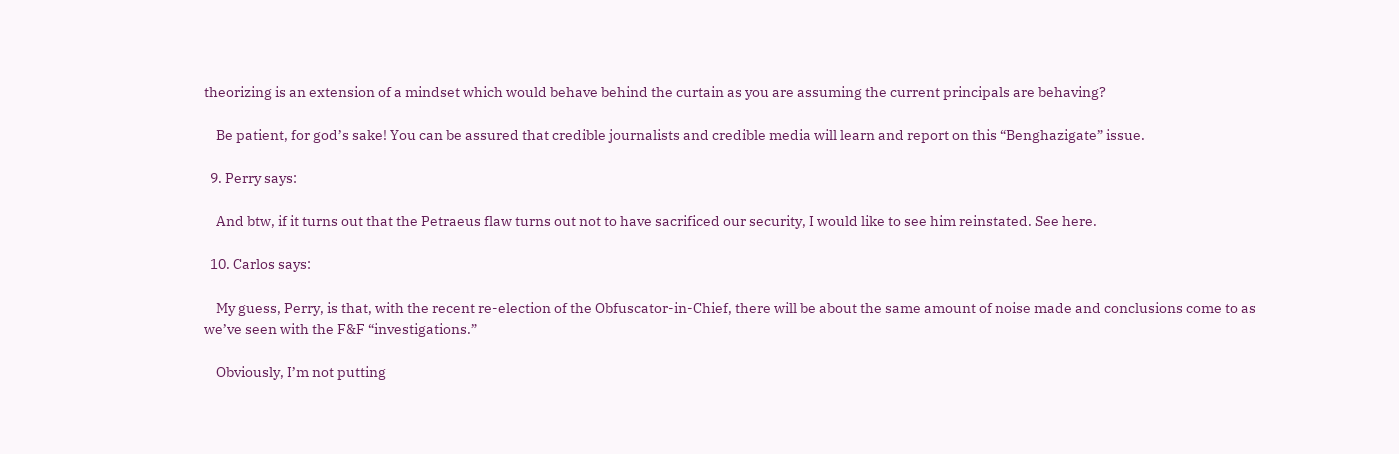theorizing is an extension of a mindset which would behave behind the curtain as you are assuming the current principals are behaving?

    Be patient, for god’s sake! You can be assured that credible journalists and credible media will learn and report on this “Benghazigate” issue.

  9. Perry says:

    And btw, if it turns out that the Petraeus flaw turns out not to have sacrificed our security, I would like to see him reinstated. See here.

  10. Carlos says:

    My guess, Perry, is that, with the recent re-election of the Obfuscator-in-Chief, there will be about the same amount of noise made and conclusions come to as we’ve seen with the F&F “investigations.”

    Obviously, I’m not putting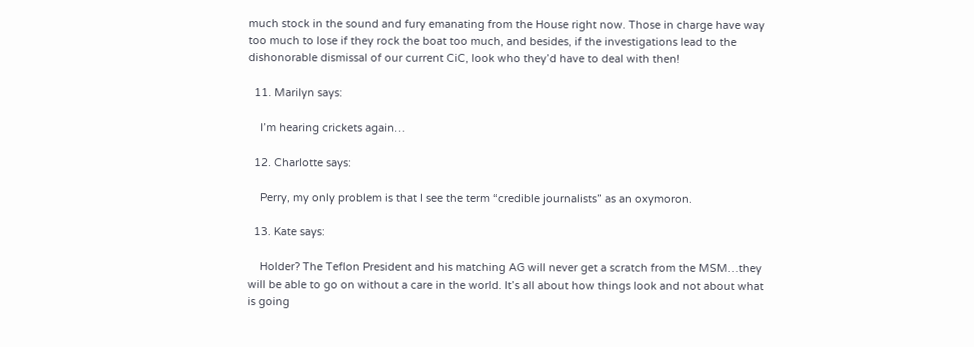much stock in the sound and fury emanating from the House right now. Those in charge have way too much to lose if they rock the boat too much, and besides, if the investigations lead to the dishonorable dismissal of our current CiC, look who they’d have to deal with then!

  11. Marilyn says:

    I’m hearing crickets again…

  12. Charlotte says:

    Perry, my only problem is that I see the term “credible journalists” as an oxymoron.

  13. Kate says:

    Holder? The Teflon President and his matching AG will never get a scratch from the MSM…they will be able to go on without a care in the world. It’s all about how things look and not about what is going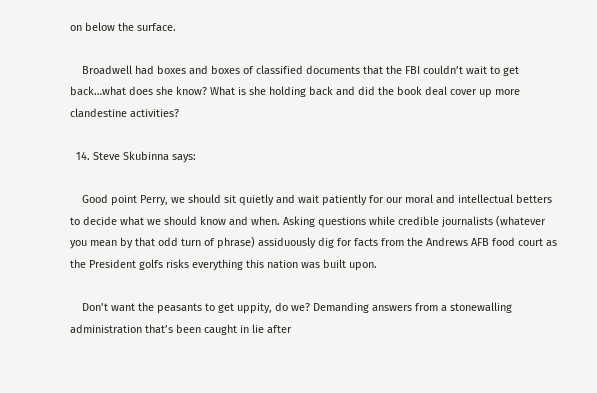on below the surface.

    Broadwell had boxes and boxes of classified documents that the FBI couldn’t wait to get back…what does she know? What is she holding back and did the book deal cover up more clandestine activities?

  14. Steve Skubinna says:

    Good point Perry, we should sit quietly and wait patiently for our moral and intellectual betters to decide what we should know and when. Asking questions while credible journalists (whatever you mean by that odd turn of phrase) assiduously dig for facts from the Andrews AFB food court as the President golfs risks everything this nation was built upon.

    Don’t want the peasants to get uppity, do we? Demanding answers from a stonewalling administration that’s been caught in lie after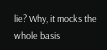lie? Why, it mocks the whole basis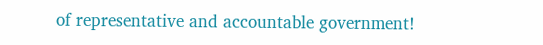of representative and accountable government!